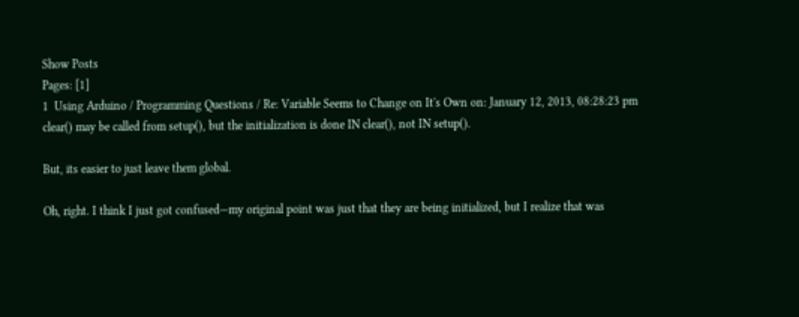Show Posts
Pages: [1]
1  Using Arduino / Programming Questions / Re: Variable Seems to Change on It's Own on: January 12, 2013, 08:28:23 pm
clear() may be called from setup(), but the initialization is done IN clear(), not IN setup().

But, its easier to just leave them global.

Oh, right. I think I just got confused—my original point was just that they are being initialized, but I realize that was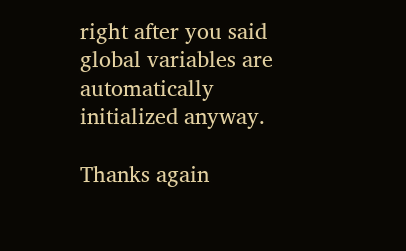right after you said global variables are automatically initialized anyway.

Thanks again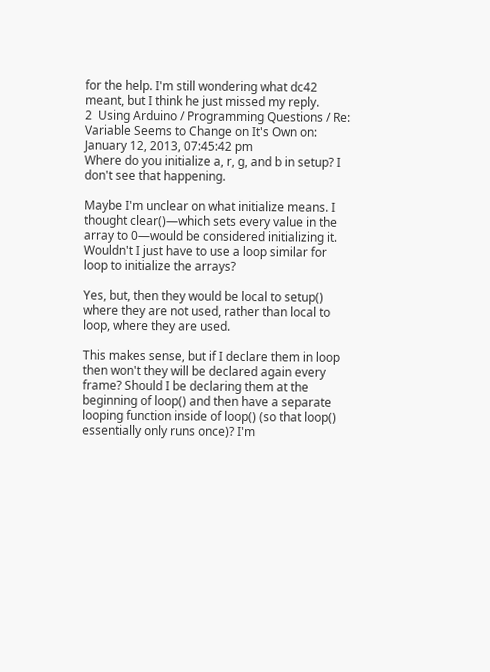for the help. I'm still wondering what dc42 meant, but I think he just missed my reply.
2  Using Arduino / Programming Questions / Re: Variable Seems to Change on It's Own on: January 12, 2013, 07:45:42 pm
Where do you initialize a, r, g, and b in setup? I don't see that happening.

Maybe I'm unclear on what initialize means. I thought clear()—which sets every value in the array to 0—would be considered initializing it. Wouldn't I just have to use a loop similar for loop to initialize the arrays?

Yes, but, then they would be local to setup() where they are not used, rather than local to loop, where they are used.

This makes sense, but if I declare them in loop then won't they will be declared again every frame? Should I be declaring them at the beginning of loop() and then have a separate looping function inside of loop() (so that loop() essentially only runs once)? I'm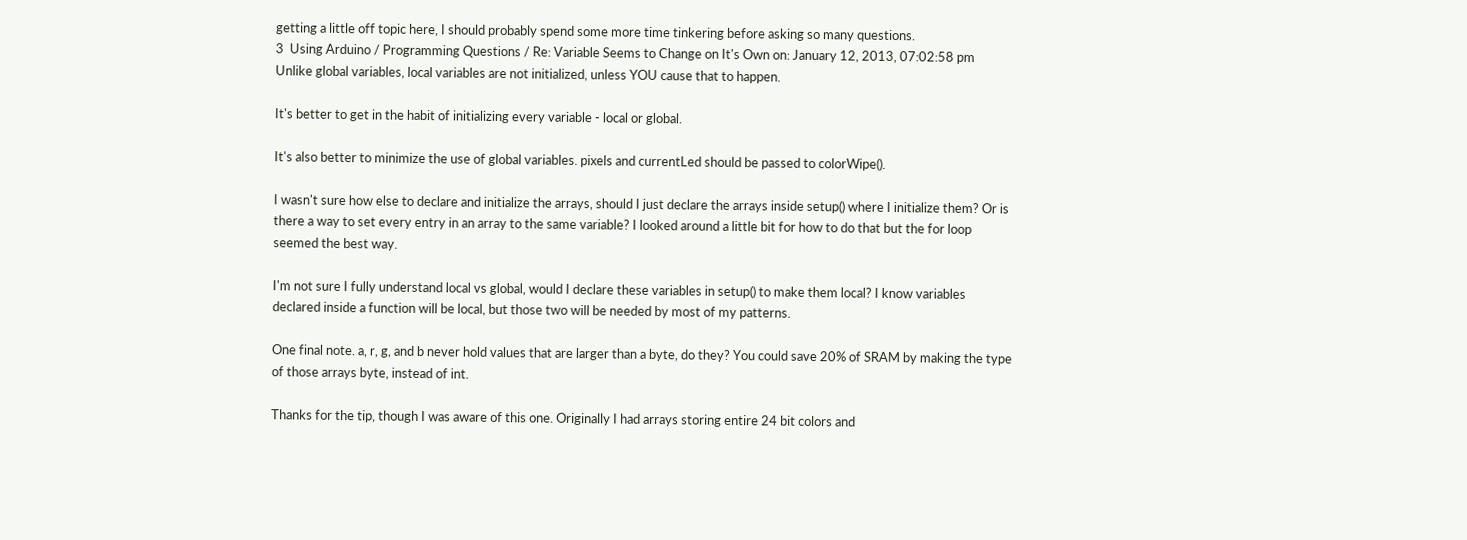getting a little off topic here, I should probably spend some more time tinkering before asking so many questions.
3  Using Arduino / Programming Questions / Re: Variable Seems to Change on It's Own on: January 12, 2013, 07:02:58 pm
Unlike global variables, local variables are not initialized, unless YOU cause that to happen.

It's better to get in the habit of initializing every variable - local or global.

It's also better to minimize the use of global variables. pixels and currentLed should be passed to colorWipe().

I wasn't sure how else to declare and initialize the arrays, should I just declare the arrays inside setup() where I initialize them? Or is there a way to set every entry in an array to the same variable? I looked around a little bit for how to do that but the for loop seemed the best way.

I'm not sure I fully understand local vs global, would I declare these variables in setup() to make them local? I know variables declared inside a function will be local, but those two will be needed by most of my patterns.

One final note. a, r, g, and b never hold values that are larger than a byte, do they? You could save 20% of SRAM by making the type of those arrays byte, instead of int.

Thanks for the tip, though I was aware of this one. Originally I had arrays storing entire 24 bit colors and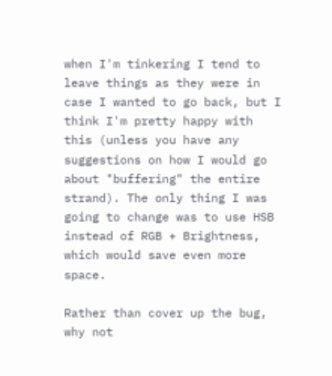when I'm tinkering I tend to leave things as they were in case I wanted to go back, but I think I'm pretty happy with this (unless you have any suggestions on how I would go about "buffering" the entire strand). The only thing I was going to change was to use HSB instead of RGB + Brightness, which would save even more space.

Rather than cover up the bug, why not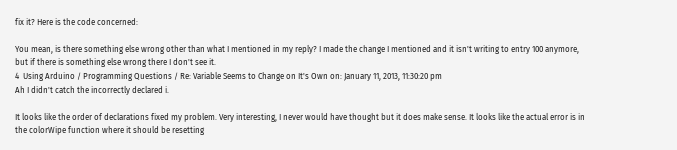fix it? Here is the code concerned:

You mean, is there something else wrong other than what I mentioned in my reply? I made the change I mentioned and it isn't writing to entry 100 anymore, but if there is something else wrong there I don't see it.
4  Using Arduino / Programming Questions / Re: Variable Seems to Change on It's Own on: January 11, 2013, 11:30:20 pm
Ah I didn't catch the incorrectly declared i.

It looks like the order of declarations fixed my problem. Very interesting, I never would have thought but it does make sense. It looks like the actual error is in the colorWipe function where it should be resetting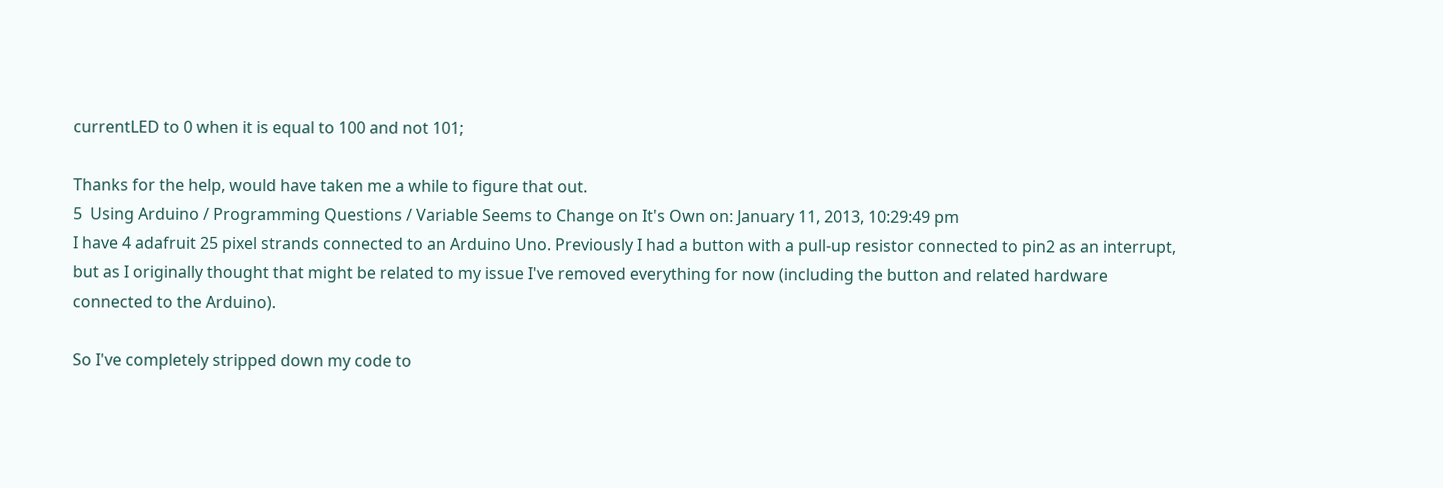currentLED to 0 when it is equal to 100 and not 101;

Thanks for the help, would have taken me a while to figure that out.
5  Using Arduino / Programming Questions / Variable Seems to Change on It's Own on: January 11, 2013, 10:29:49 pm
I have 4 adafruit 25 pixel strands connected to an Arduino Uno. Previously I had a button with a pull-up resistor connected to pin2 as an interrupt, but as I originally thought that might be related to my issue I've removed everything for now (including the button and related hardware connected to the Arduino).

So I've completely stripped down my code to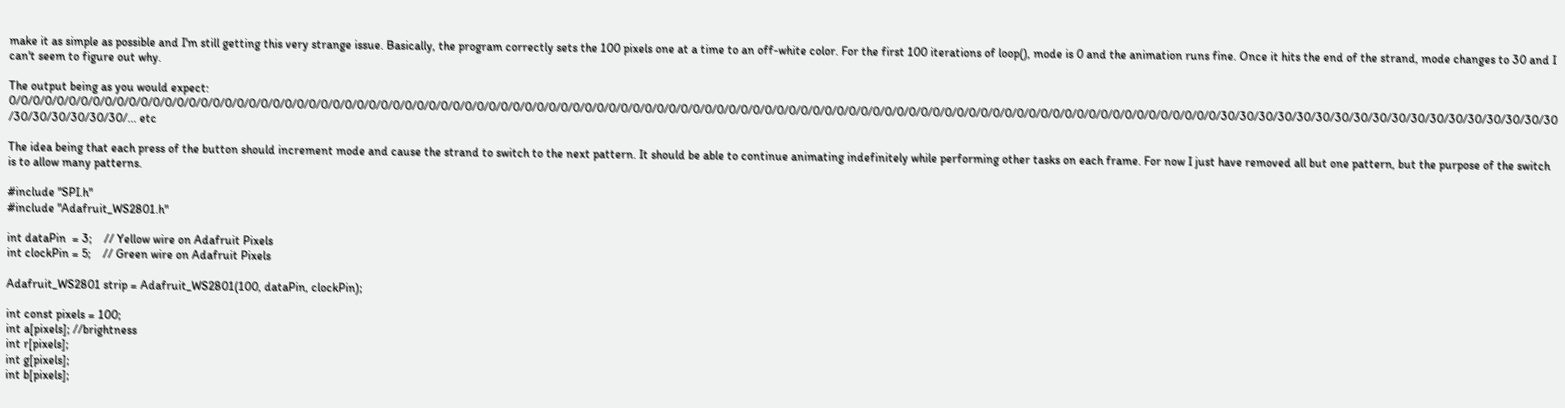make it as simple as possible and I'm still getting this very strange issue. Basically, the program correctly sets the 100 pixels one at a time to an off-white color. For the first 100 iterations of loop(), mode is 0 and the animation runs fine. Once it hits the end of the strand, mode changes to 30 and I can't seem to figure out why.

The output being as you would expect:
0/0/0/0/0/0/0/0/0/0/0/0/0/0/0/0/0/0/0/0/0/0/0/0/0/0/0/0/0/0/0/0/0/0/0/0/0/0/0/0/0/0/0/0/0/0/0/0/0/0/0/0/0/0/0/0/0/0/0/0/0/0/0/0/0/0/0/0/0/0/0/0/0/0/0/0/0/0/0/0/0/0/0/0/0/0/0/0/0/0/0/0/0/0/0/0/0/0/0/0/0/30/30/30/30/30/30/30/30/30/30/30/30/30/30/30/30/30/30/30/30/30/30/30/30/... etc

The idea being that each press of the button should increment mode and cause the strand to switch to the next pattern. It should be able to continue animating indefinitely while performing other tasks on each frame. For now I just have removed all but one pattern, but the purpose of the switch is to allow many patterns.

#include "SPI.h"
#include "Adafruit_WS2801.h"

int dataPin  = 3;    // Yellow wire on Adafruit Pixels
int clockPin = 5;    // Green wire on Adafruit Pixels

Adafruit_WS2801 strip = Adafruit_WS2801(100, dataPin, clockPin);

int const pixels = 100;
int a[pixels]; //brightness
int r[pixels];
int g[pixels];
int b[pixels];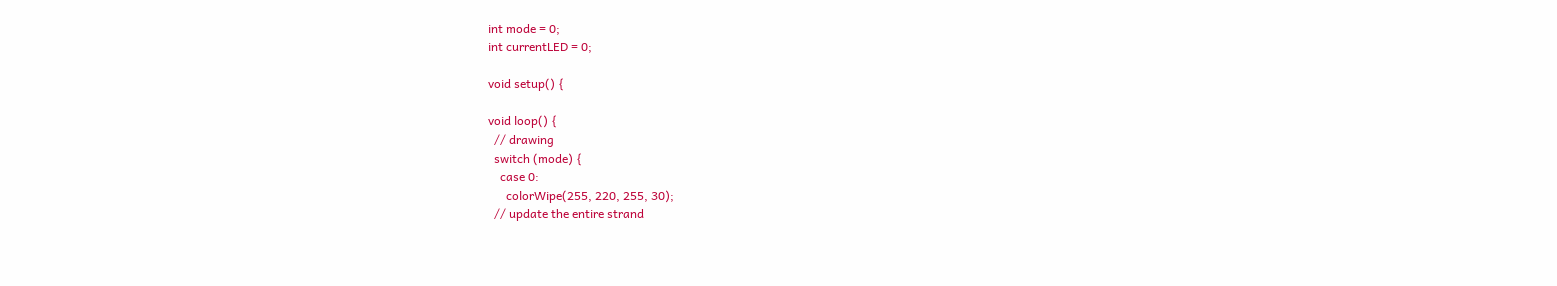int mode = 0;
int currentLED = 0;

void setup() {

void loop() {
  // drawing
  switch (mode) {
    case 0:
      colorWipe(255, 220, 255, 30);
  // update the entire strand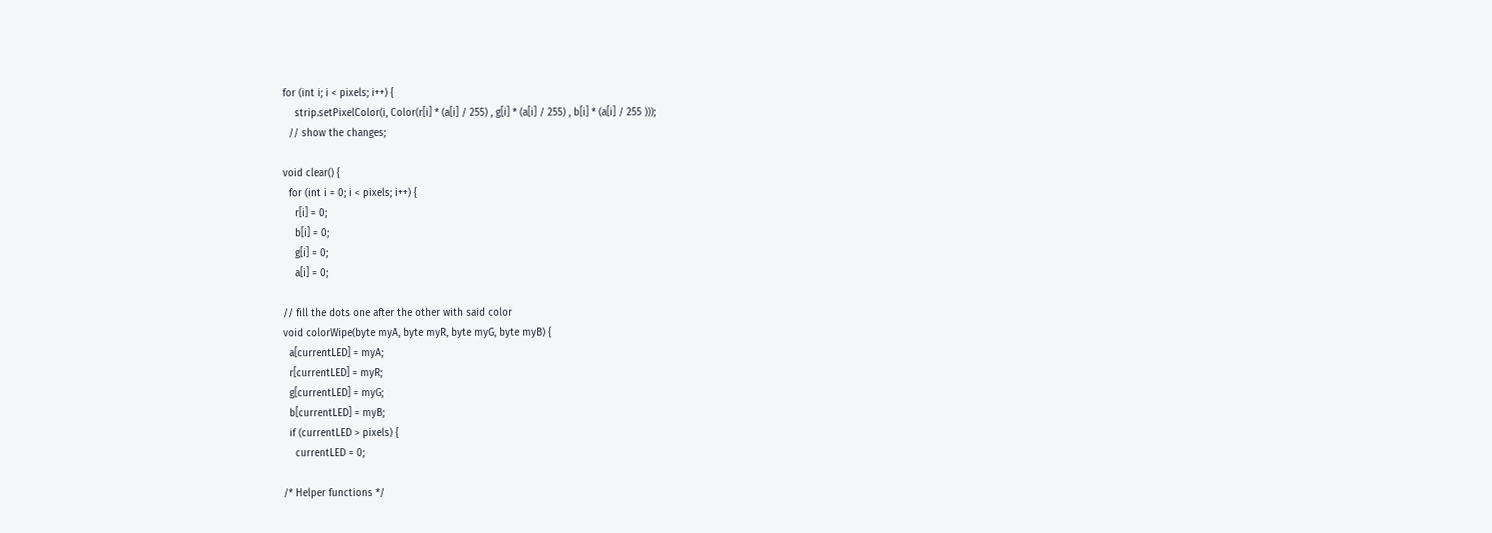for (int i; i < pixels; i++) {
    strip.setPixelColor(i, Color(r[i] * (a[i] / 255) , g[i] * (a[i] / 255) , b[i] * (a[i] / 255 )));
  // show the changes;

void clear() {
  for (int i = 0; i < pixels; i++) {
    r[i] = 0;
    b[i] = 0;
    g[i] = 0;
    a[i] = 0;

// fill the dots one after the other with said color
void colorWipe(byte myA, byte myR, byte myG, byte myB) {
  a[currentLED] = myA;
  r[currentLED] = myR;
  g[currentLED] = myG;
  b[currentLED] = myB;
  if (currentLED > pixels) {
    currentLED = 0;

/* Helper functions */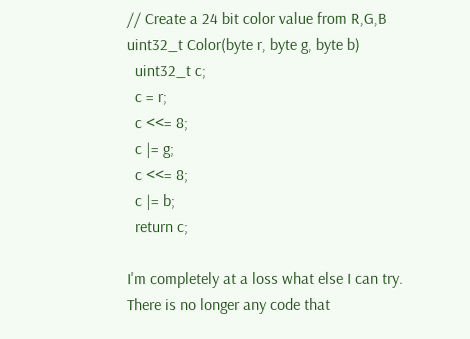// Create a 24 bit color value from R,G,B
uint32_t Color(byte r, byte g, byte b)
  uint32_t c;
  c = r;
  c <<= 8;
  c |= g;
  c <<= 8;
  c |= b;
  return c;

I'm completely at a loss what else I can try. There is no longer any code that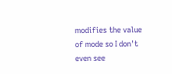modifies the value of mode so I don't even see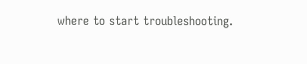where to start troubleshooting.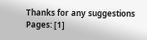Thanks for any suggestions
Pages: [1]